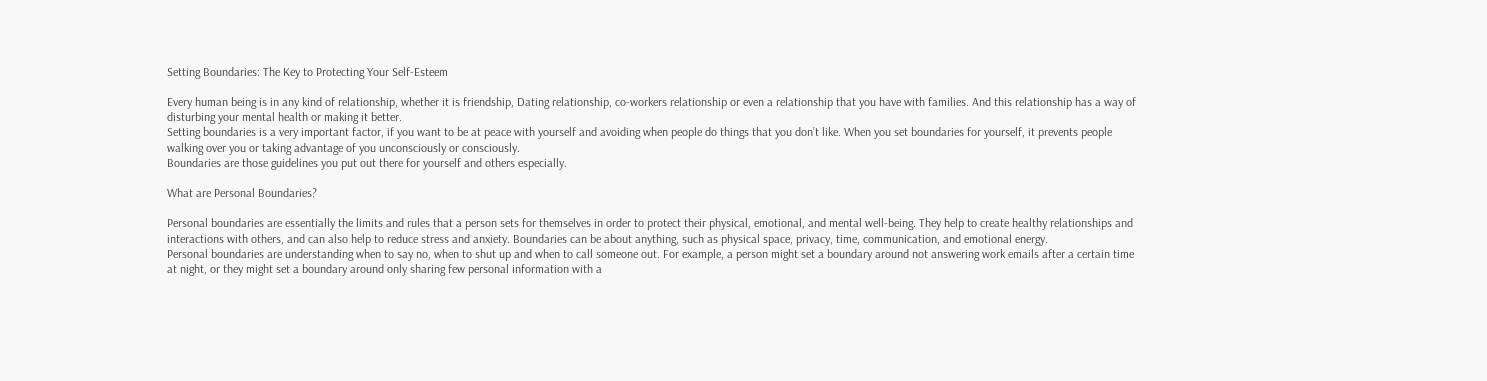Setting Boundaries: The Key to Protecting Your Self-Esteem

Every human being is in any kind of relationship, whether it is friendship, Dating relationship, co-workers relationship or even a relationship that you have with families. And this relationship has a way of disturbing your mental health or making it better.
Setting boundaries is a very important factor, if you want to be at peace with yourself and avoiding when people do things that you don’t like. When you set boundaries for yourself, it prevents people walking over you or taking advantage of you unconsciously or consciously.
Boundaries are those guidelines you put out there for yourself and others especially.

What are Personal Boundaries?

Personal boundaries are essentially the limits and rules that a person sets for themselves in order to protect their physical, emotional, and mental well-being. They help to create healthy relationships and interactions with others, and can also help to reduce stress and anxiety. Boundaries can be about anything, such as physical space, privacy, time, communication, and emotional energy.
Personal boundaries are understanding when to say no, when to shut up and when to call someone out. For example, a person might set a boundary around not answering work emails after a certain time at night, or they might set a boundary around only sharing few personal information with a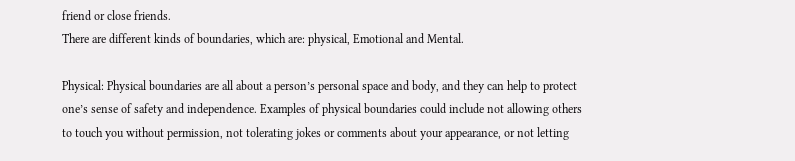friend or close friends.
There are different kinds of boundaries, which are: physical, Emotional and Mental.

Physical: Physical boundaries are all about a person’s personal space and body, and they can help to protect one’s sense of safety and independence. Examples of physical boundaries could include not allowing others to touch you without permission, not tolerating jokes or comments about your appearance, or not letting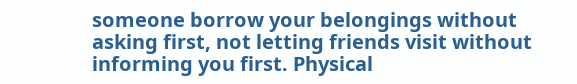someone borrow your belongings without asking first, not letting friends visit without informing you first. Physical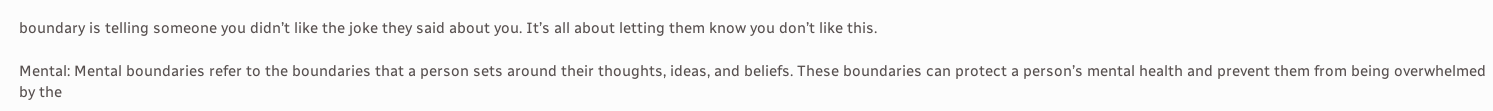boundary is telling someone you didn’t like the joke they said about you. It’s all about letting them know you don’t like this.

Mental: Mental boundaries refer to the boundaries that a person sets around their thoughts, ideas, and beliefs. These boundaries can protect a person’s mental health and prevent them from being overwhelmed by the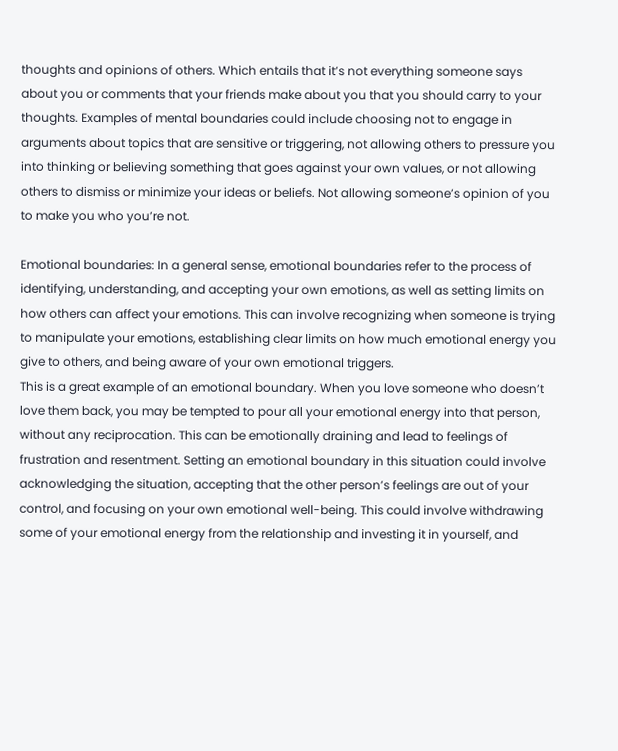thoughts and opinions of others. Which entails that it’s not everything someone says about you or comments that your friends make about you that you should carry to your thoughts. Examples of mental boundaries could include choosing not to engage in arguments about topics that are sensitive or triggering, not allowing others to pressure you into thinking or believing something that goes against your own values, or not allowing others to dismiss or minimize your ideas or beliefs. Not allowing someone’s opinion of you to make you who you’re not.

Emotional boundaries: In a general sense, emotional boundaries refer to the process of identifying, understanding, and accepting your own emotions, as well as setting limits on how others can affect your emotions. This can involve recognizing when someone is trying to manipulate your emotions, establishing clear limits on how much emotional energy you give to others, and being aware of your own emotional triggers.
This is a great example of an emotional boundary. When you love someone who doesn’t love them back, you may be tempted to pour all your emotional energy into that person, without any reciprocation. This can be emotionally draining and lead to feelings of frustration and resentment. Setting an emotional boundary in this situation could involve acknowledging the situation, accepting that the other person’s feelings are out of your control, and focusing on your own emotional well-being. This could involve withdrawing some of your emotional energy from the relationship and investing it in yourself, and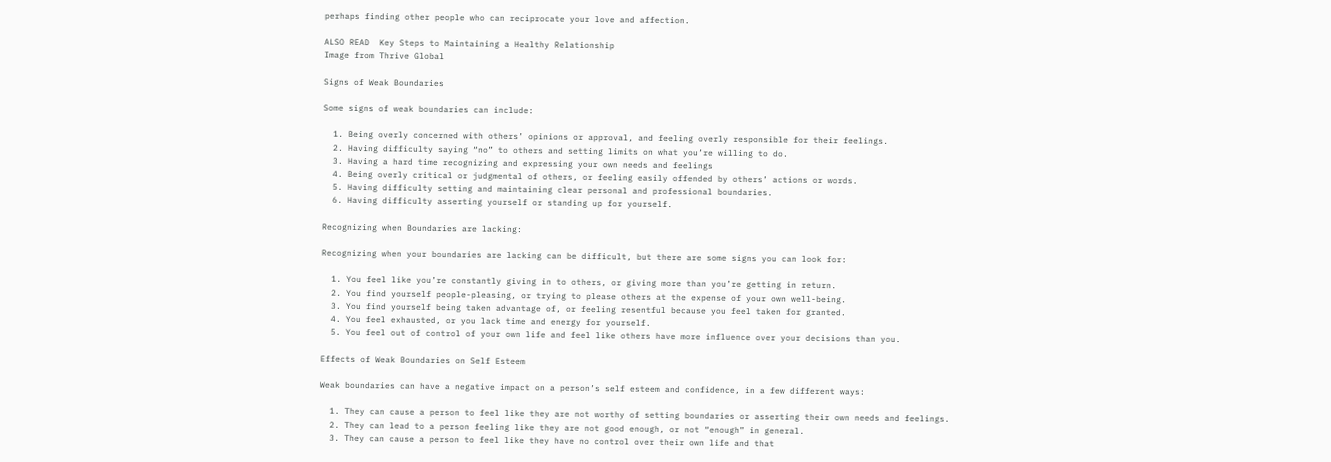perhaps finding other people who can reciprocate your love and affection.

ALSO READ  Key Steps to Maintaining a Healthy Relationship
Image from Thrive Global

Signs of Weak Boundaries

Some signs of weak boundaries can include:

  1. Being overly concerned with others’ opinions or approval, and feeling overly responsible for their feelings.
  2. Having difficulty saying “no” to others and setting limits on what you’re willing to do.
  3. Having a hard time recognizing and expressing your own needs and feelings
  4. Being overly critical or judgmental of others, or feeling easily offended by others’ actions or words.
  5. Having difficulty setting and maintaining clear personal and professional boundaries.
  6. Having difficulty asserting yourself or standing up for yourself.

Recognizing when Boundaries are lacking:

Recognizing when your boundaries are lacking can be difficult, but there are some signs you can look for:

  1. You feel like you’re constantly giving in to others, or giving more than you’re getting in return.
  2. You find yourself people-pleasing, or trying to please others at the expense of your own well-being.
  3. You find yourself being taken advantage of, or feeling resentful because you feel taken for granted.
  4. You feel exhausted, or you lack time and energy for yourself.
  5. You feel out of control of your own life and feel like others have more influence over your decisions than you.

Effects of Weak Boundaries on Self Esteem

Weak boundaries can have a negative impact on a person’s self esteem and confidence, in a few different ways:

  1. They can cause a person to feel like they are not worthy of setting boundaries or asserting their own needs and feelings.
  2. They can lead to a person feeling like they are not good enough, or not “enough” in general.
  3. They can cause a person to feel like they have no control over their own life and that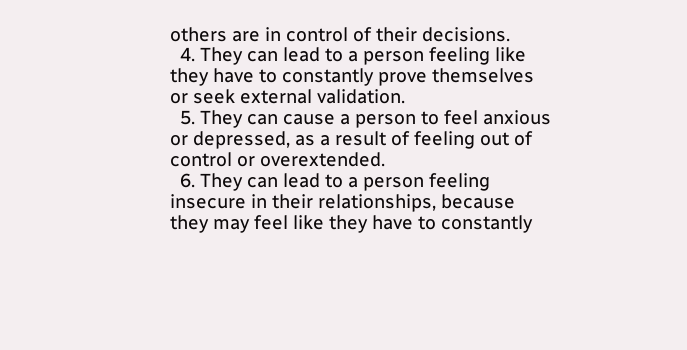others are in control of their decisions.
  4. They can lead to a person feeling like they have to constantly prove themselves or seek external validation.
  5. They can cause a person to feel anxious or depressed, as a result of feeling out of control or overextended.
  6. They can lead to a person feeling insecure in their relationships, because they may feel like they have to constantly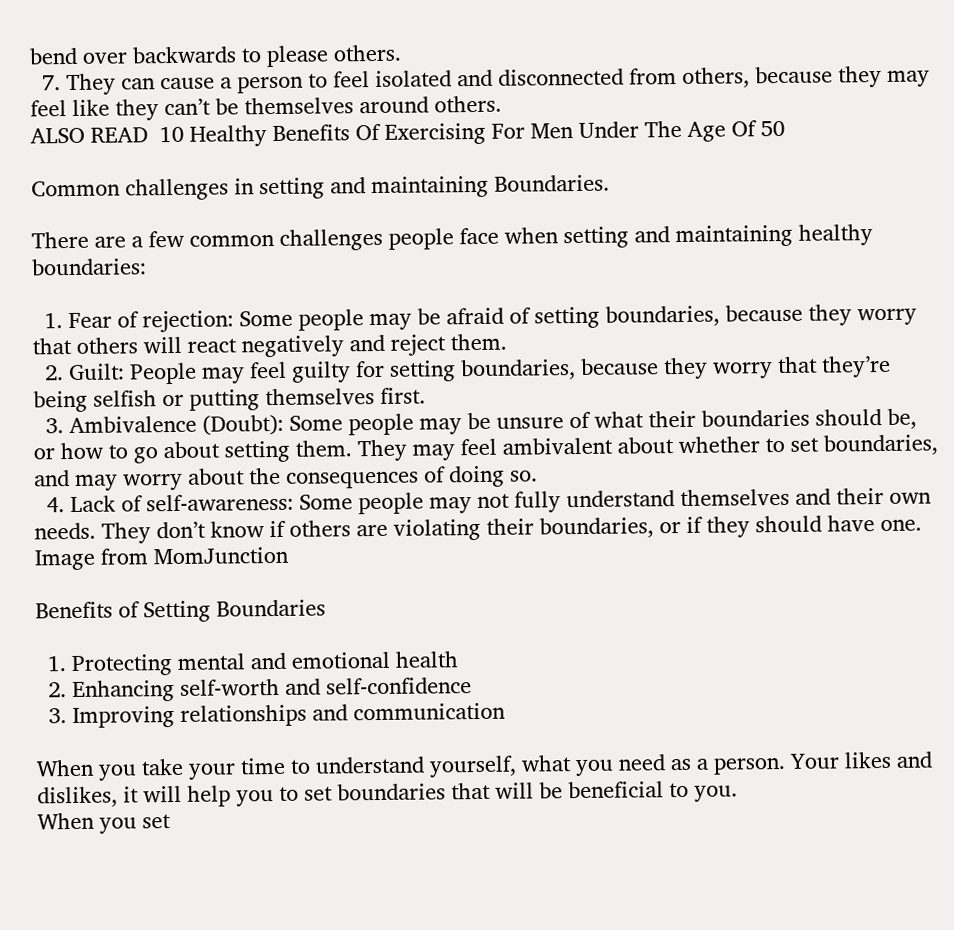bend over backwards to please others.
  7. They can cause a person to feel isolated and disconnected from others, because they may feel like they can’t be themselves around others.
ALSO READ  10 Healthy Benefits Of Exercising For Men Under The Age Of 50

Common challenges in setting and maintaining Boundaries.

There are a few common challenges people face when setting and maintaining healthy boundaries:

  1. Fear of rejection: Some people may be afraid of setting boundaries, because they worry that others will react negatively and reject them.
  2. Guilt: People may feel guilty for setting boundaries, because they worry that they’re being selfish or putting themselves first.
  3. Ambivalence (Doubt): Some people may be unsure of what their boundaries should be, or how to go about setting them. They may feel ambivalent about whether to set boundaries, and may worry about the consequences of doing so.
  4. Lack of self-awareness: Some people may not fully understand themselves and their own needs. They don’t know if others are violating their boundaries, or if they should have one.
Image from MomJunction

Benefits of Setting Boundaries

  1. Protecting mental and emotional health
  2. Enhancing self-worth and self-confidence
  3. Improving relationships and communication

When you take your time to understand yourself, what you need as a person. Your likes and dislikes, it will help you to set boundaries that will be beneficial to you.
When you set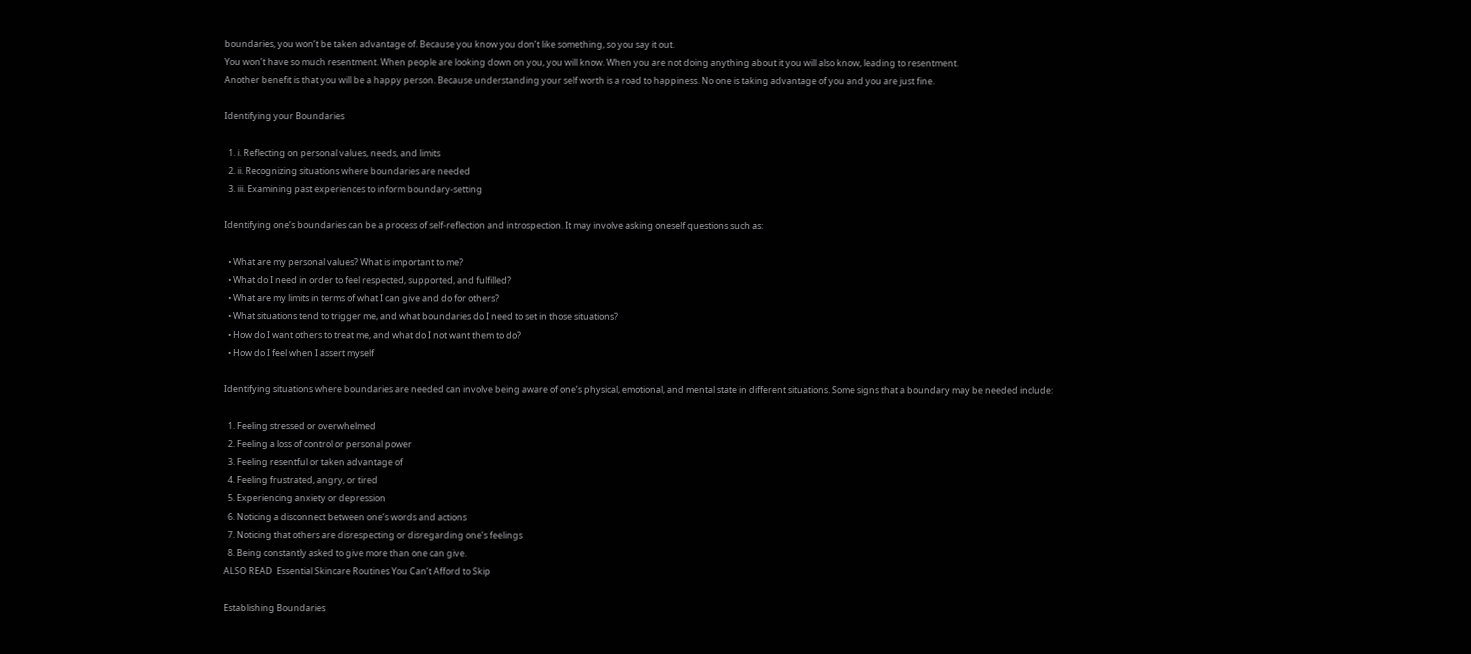boundaries, you won’t be taken advantage of. Because you know you don’t like something, so you say it out.
You won’t have so much resentment. When people are looking down on you, you will know. When you are not doing anything about it you will also know, leading to resentment.
Another benefit is that you will be a happy person. Because understanding your self worth is a road to happiness. No one is taking advantage of you and you are just fine.

Identifying your Boundaries

  1. i. Reflecting on personal values, needs, and limits
  2. ii. Recognizing situations where boundaries are needed
  3. iii. Examining past experiences to inform boundary-setting

Identifying one’s boundaries can be a process of self-reflection and introspection. It may involve asking oneself questions such as:

  • What are my personal values? What is important to me?
  • What do I need in order to feel respected, supported, and fulfilled?
  • What are my limits in terms of what I can give and do for others?
  • What situations tend to trigger me, and what boundaries do I need to set in those situations?
  • How do I want others to treat me, and what do I not want them to do?
  • How do I feel when I assert myself

Identifying situations where boundaries are needed can involve being aware of one’s physical, emotional, and mental state in different situations. Some signs that a boundary may be needed include:

  1. Feeling stressed or overwhelmed
  2. Feeling a loss of control or personal power
  3. Feeling resentful or taken advantage of
  4. Feeling frustrated, angry, or tired
  5. Experiencing anxiety or depression
  6. Noticing a disconnect between one’s words and actions
  7. Noticing that others are disrespecting or disregarding one’s feelings
  8. Being constantly asked to give more than one can give.
ALSO READ  Essential Skincare Routines You Can’t Afford to Skip

Establishing Boundaries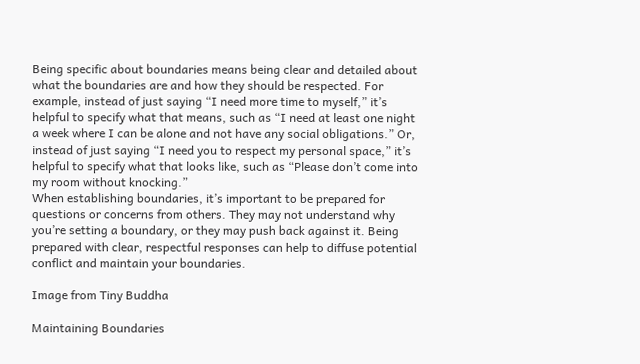Being specific about boundaries means being clear and detailed about what the boundaries are and how they should be respected. For example, instead of just saying “I need more time to myself,” it’s helpful to specify what that means, such as “I need at least one night a week where I can be alone and not have any social obligations.” Or, instead of just saying “I need you to respect my personal space,” it’s helpful to specify what that looks like, such as “Please don’t come into my room without knocking.”
When establishing boundaries, it’s important to be prepared for questions or concerns from others. They may not understand why you’re setting a boundary, or they may push back against it. Being prepared with clear, respectful responses can help to diffuse potential conflict and maintain your boundaries.

Image from Tiny Buddha

Maintaining Boundaries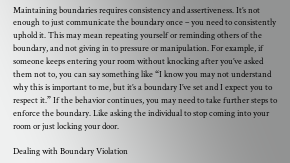Maintaining boundaries requires consistency and assertiveness. It’s not enough to just communicate the boundary once – you need to consistently uphold it. This may mean repeating yourself or reminding others of the boundary, and not giving in to pressure or manipulation. For example, if someone keeps entering your room without knocking after you’ve asked them not to, you can say something like “I know you may not understand why this is important to me, but it’s a boundary I’ve set and I expect you to respect it.” If the behavior continues, you may need to take further steps to enforce the boundary. Like asking the individual to stop coming into your room or just locking your door.

Dealing with Boundary Violation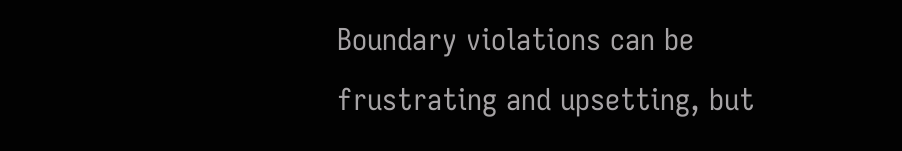Boundary violations can be frustrating and upsetting, but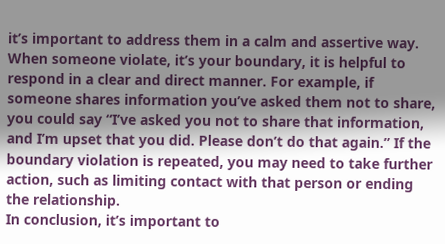it’s important to address them in a calm and assertive way. When someone violate, it’s your boundary, it is helpful to respond in a clear and direct manner. For example, if someone shares information you’ve asked them not to share, you could say “I’ve asked you not to share that information, and I’m upset that you did. Please don’t do that again.” If the boundary violation is repeated, you may need to take further action, such as limiting contact with that person or ending the relationship.
In conclusion, it’s important to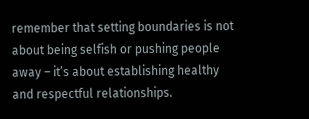remember that setting boundaries is not about being selfish or pushing people away – it’s about establishing healthy and respectful relationships.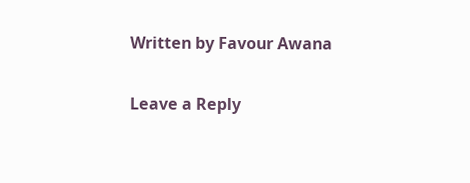Written by Favour Awana

Leave a Reply